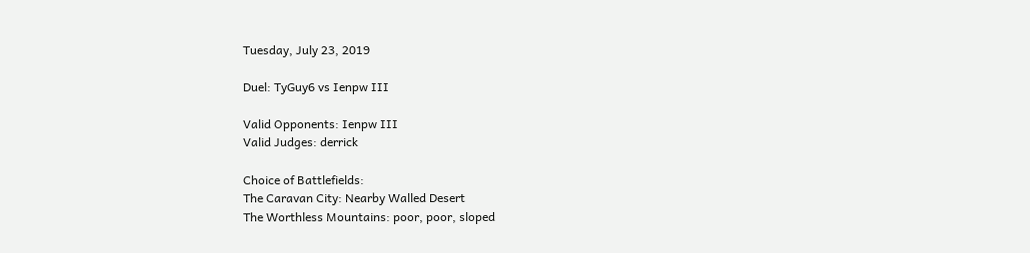Tuesday, July 23, 2019

Duel: TyGuy6 vs Ienpw III

Valid Opponents: Ienpw III
Valid Judges: derrick

Choice of Battlefields:
The Caravan City: Nearby Walled Desert
The Worthless Mountains: poor, poor, sloped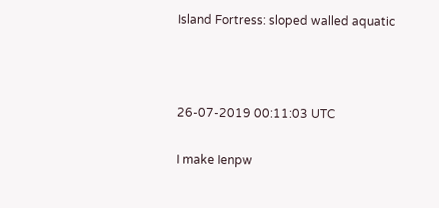Island Fortress: sloped walled aquatic



26-07-2019 00:11:03 UTC

I make Ienpw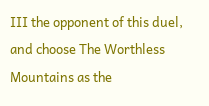III the opponent of this duel, and choose The Worthless Mountains as the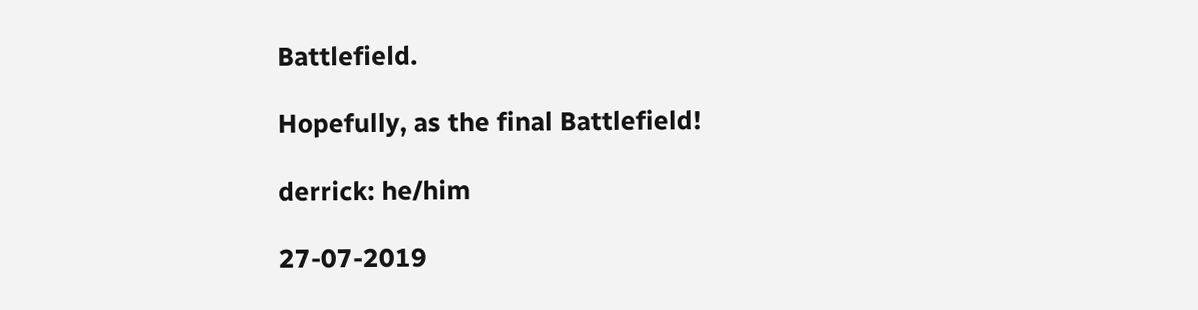Battlefield.

Hopefully, as the final Battlefield!

derrick: he/him

27-07-2019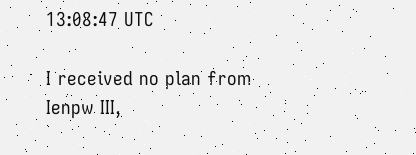13:08:47 UTC

I received no plan from Ienpw III,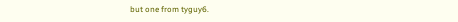but one from tyguy6.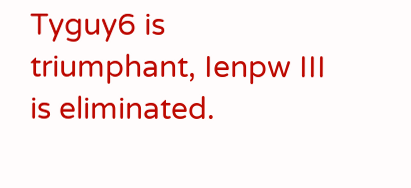Tyguy6 is triumphant, Ienpw III is eliminated.